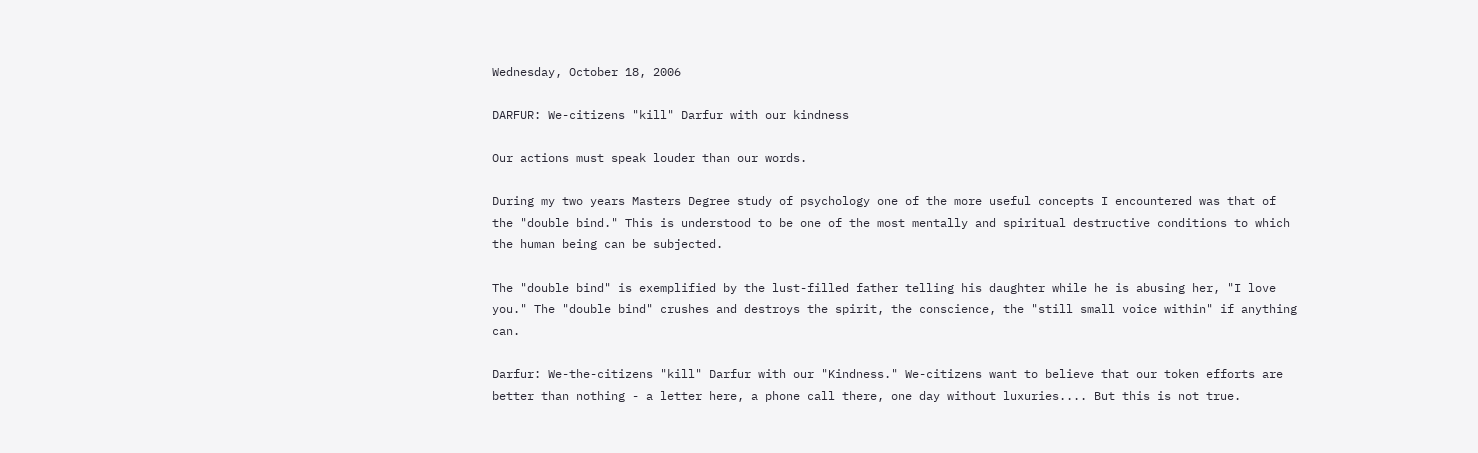Wednesday, October 18, 2006

DARFUR: We-citizens "kill" Darfur with our kindness

Our actions must speak louder than our words.

During my two years Masters Degree study of psychology one of the more useful concepts I encountered was that of the "double bind." This is understood to be one of the most mentally and spiritual destructive conditions to which the human being can be subjected.

The "double bind" is exemplified by the lust-filled father telling his daughter while he is abusing her, "I love you." The "double bind" crushes and destroys the spirit, the conscience, the "still small voice within" if anything can.

Darfur: We-the-citizens "kill" Darfur with our "Kindness." We-citizens want to believe that our token efforts are better than nothing - a letter here, a phone call there, one day without luxuries.... But this is not true.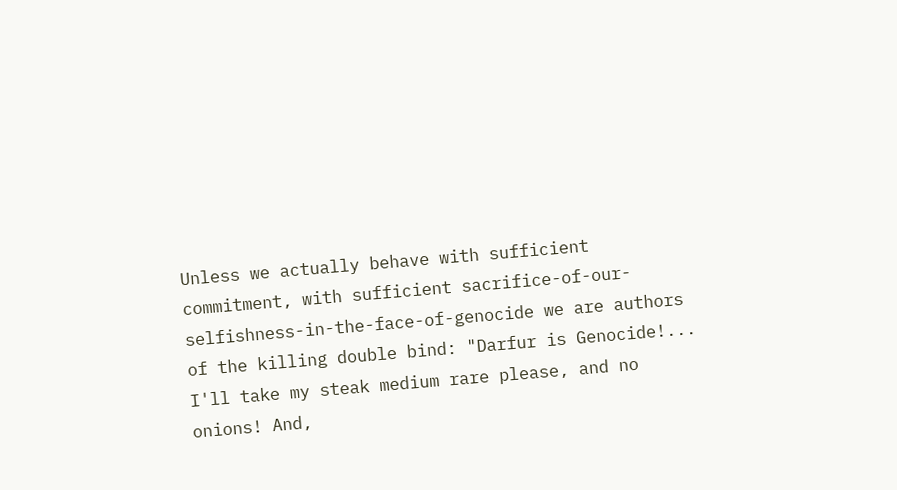Unless we actually behave with sufficient commitment, with sufficient sacrifice-of-our-selfishness-in-the-face-of-genocide we are authors of the killing double bind: "Darfur is Genocide!... I'll take my steak medium rare please, and no onions! And,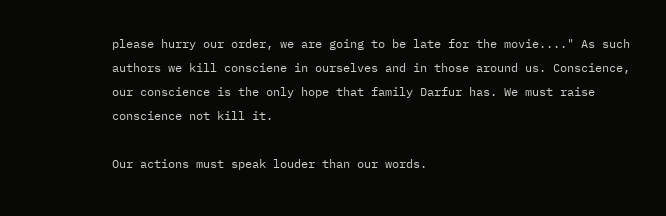please hurry our order, we are going to be late for the movie...." As such authors we kill consciene in ourselves and in those around us. Conscience, our conscience is the only hope that family Darfur has. We must raise conscience not kill it.

Our actions must speak louder than our words.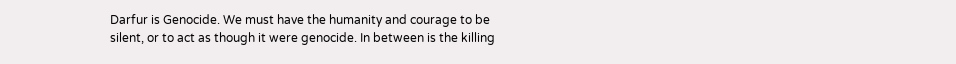Darfur is Genocide. We must have the humanity and courage to be silent, or to act as though it were genocide. In between is the killing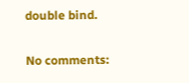double bind.

No comments: